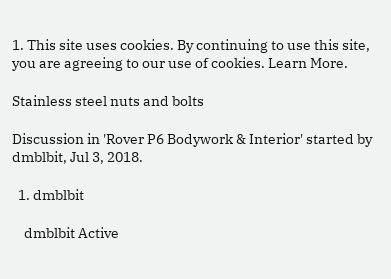1. This site uses cookies. By continuing to use this site, you are agreeing to our use of cookies. Learn More.

Stainless steel nuts and bolts

Discussion in 'Rover P6 Bodywork & Interior' started by dmblbit, Jul 3, 2018.

  1. dmblbit

    dmblbit Active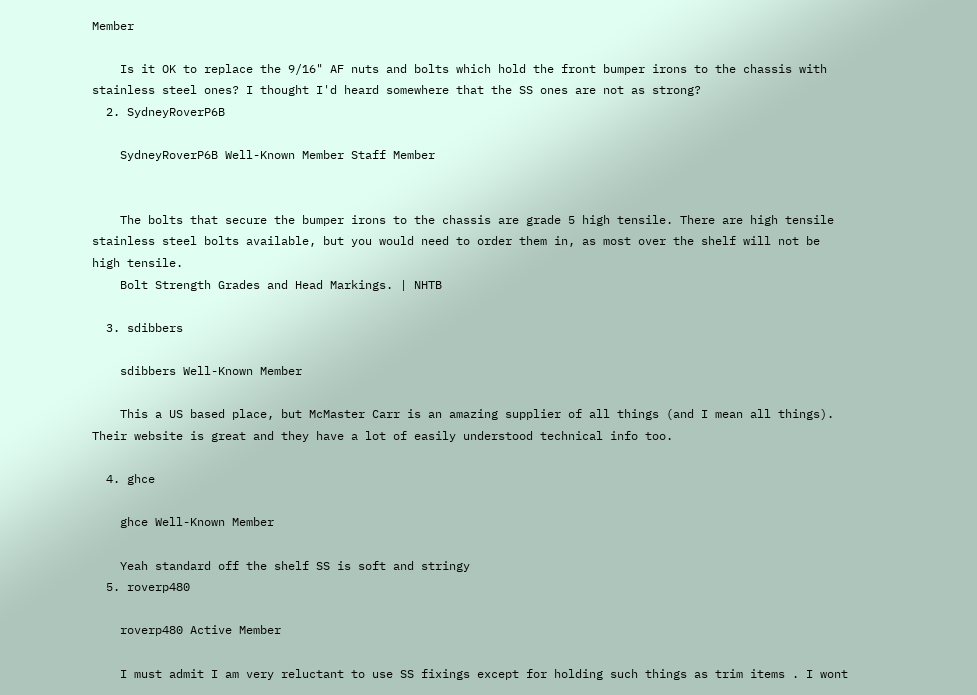Member

    Is it OK to replace the 9/16" AF nuts and bolts which hold the front bumper irons to the chassis with stainless steel ones? I thought I'd heard somewhere that the SS ones are not as strong?
  2. SydneyRoverP6B

    SydneyRoverP6B Well-Known Member Staff Member


    The bolts that secure the bumper irons to the chassis are grade 5 high tensile. There are high tensile stainless steel bolts available, but you would need to order them in, as most over the shelf will not be high tensile.
    Bolt Strength Grades and Head Markings. | NHTB

  3. sdibbers

    sdibbers Well-Known Member

    This a US based place, but McMaster Carr is an amazing supplier of all things (and I mean all things). Their website is great and they have a lot of easily understood technical info too.

  4. ghce

    ghce Well-Known Member

    Yeah standard off the shelf SS is soft and stringy
  5. roverp480

    roverp480 Active Member

    I must admit I am very reluctant to use SS fixings except for holding such things as trim items . I wont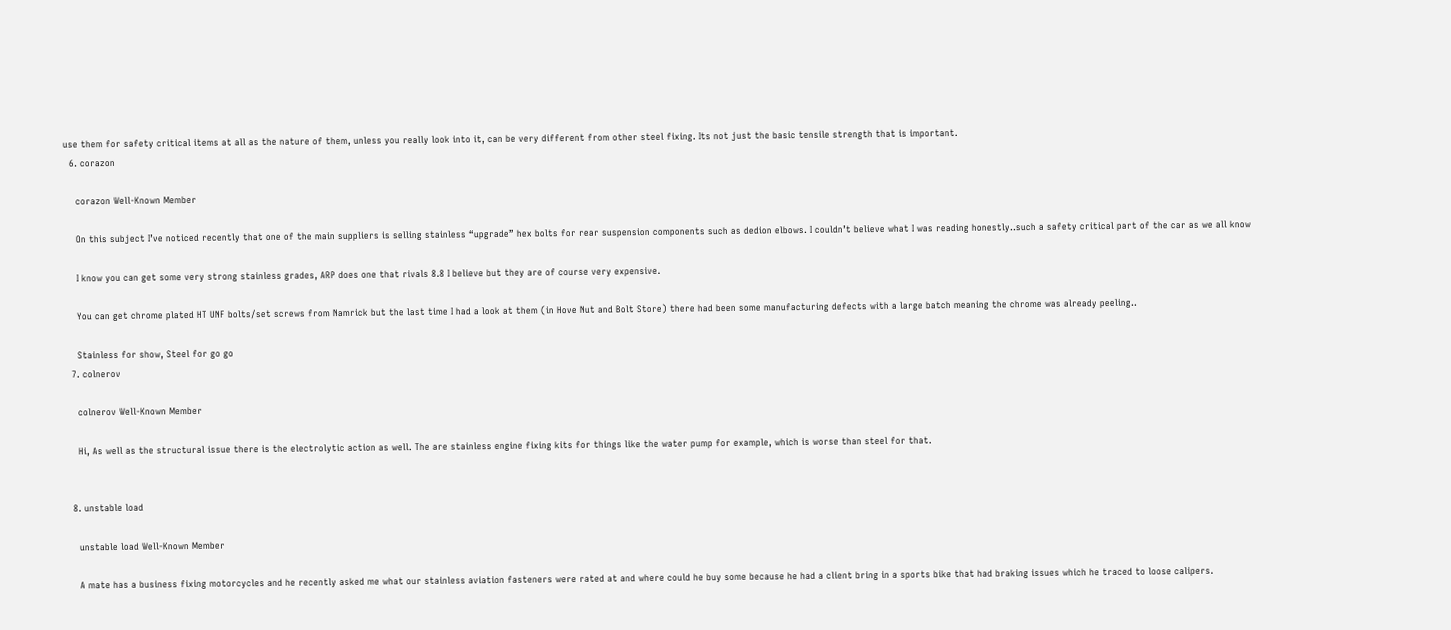use them for safety critical items at all as the nature of them, unless you really look into it, can be very different from other steel fixing. Its not just the basic tensile strength that is important.
  6. corazon

    corazon Well-Known Member

    On this subject I’ve noticed recently that one of the main suppliers is selling stainless “upgrade” hex bolts for rear suspension components such as dedion elbows. I couldn’t believe what I was reading honestly..such a safety critical part of the car as we all know

    I know you can get some very strong stainless grades, ARP does one that rivals 8.8 I believe but they are of course very expensive.

    You can get chrome plated HT UNF bolts/set screws from Namrick but the last time I had a look at them (in Hove Nut and Bolt Store) there had been some manufacturing defects with a large batch meaning the chrome was already peeling..

    Stainless for show, Steel for go go
  7. colnerov

    colnerov Well-Known Member

    Hi, As well as the structural issue there is the electrolytic action as well. The are stainless engine fixing kits for things like the water pump for example, which is worse than steel for that.


  8. unstable load

    unstable load Well-Known Member

    A mate has a business fixing motorcycles and he recently asked me what our stainless aviation fasteners were rated at and where could he buy some because he had a client bring in a sports bike that had braking issues which he traced to loose calipers.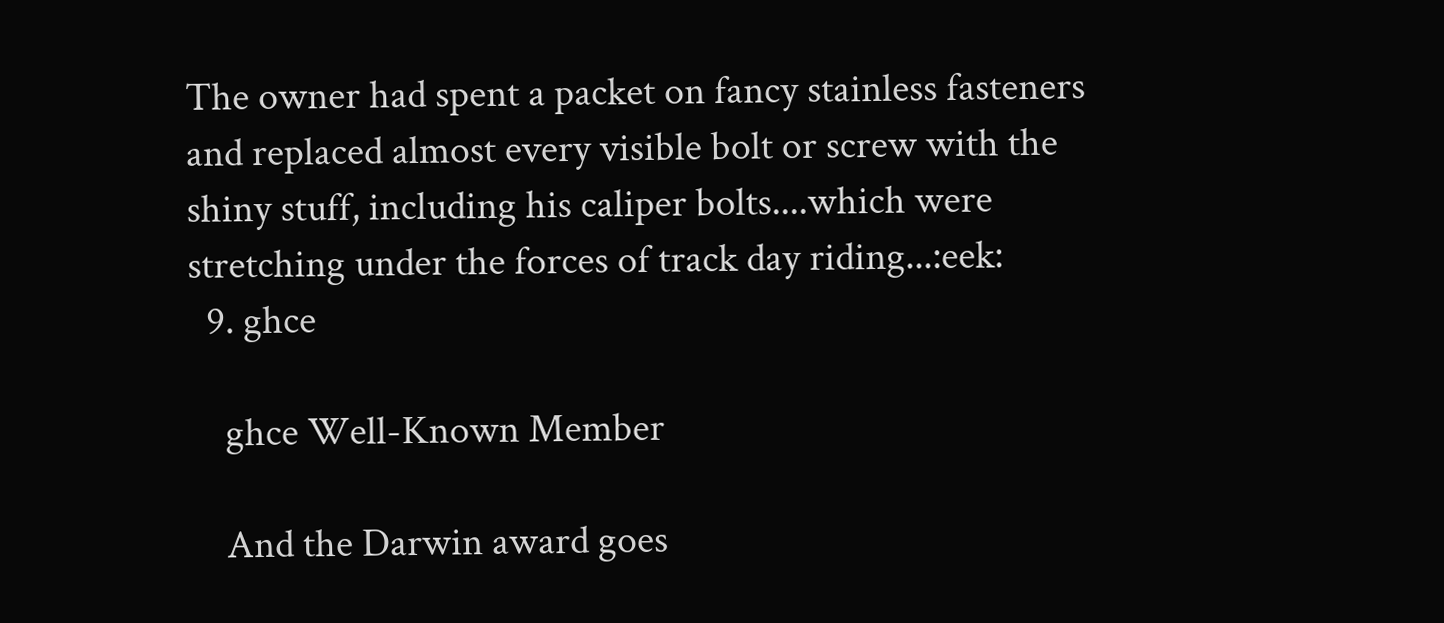The owner had spent a packet on fancy stainless fasteners and replaced almost every visible bolt or screw with the shiny stuff, including his caliper bolts....which were stretching under the forces of track day riding...:eek:
  9. ghce

    ghce Well-Known Member

    And the Darwin award goes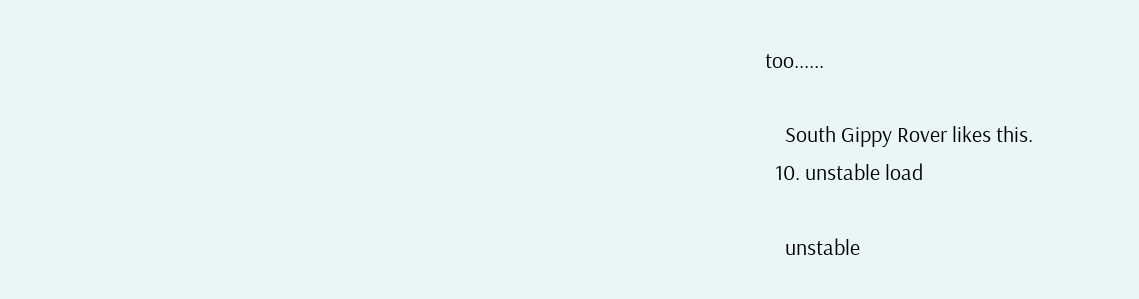too......

    South Gippy Rover likes this.
  10. unstable load

    unstable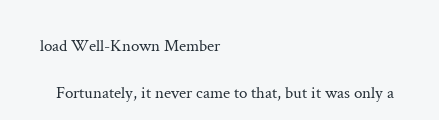load Well-Known Member

    Fortunately, it never came to that, but it was only a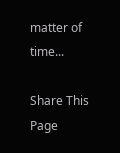matter of time...

Share This Page